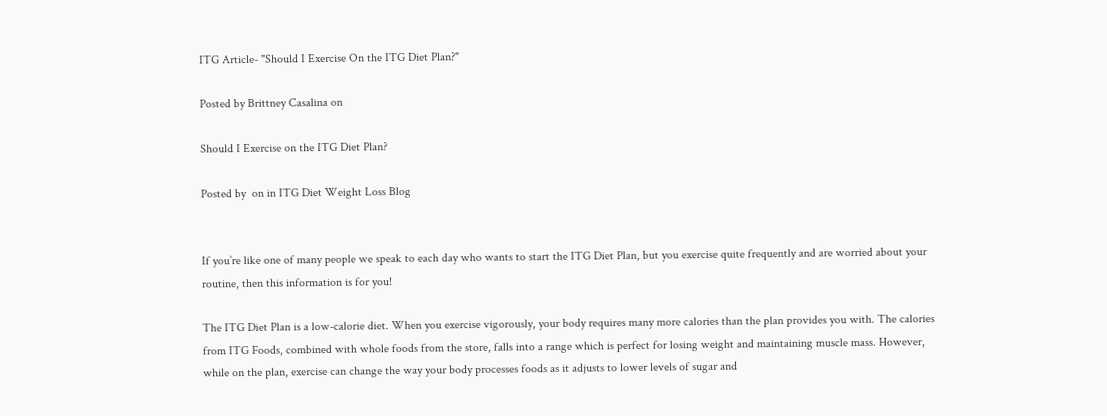ITG Article- "Should I Exercise On the ITG Diet Plan?"

Posted by Brittney Casalina on

Should I Exercise on the ITG Diet Plan?

Posted by  on in ITG Diet Weight Loss Blog


If you’re like one of many people we speak to each day who wants to start the ITG Diet Plan, but you exercise quite frequently and are worried about your routine, then this information is for you!

The ITG Diet Plan is a low-calorie diet. When you exercise vigorously, your body requires many more calories than the plan provides you with. The calories from ITG Foods, combined with whole foods from the store, falls into a range which is perfect for losing weight and maintaining muscle mass. However, while on the plan, exercise can change the way your body processes foods as it adjusts to lower levels of sugar and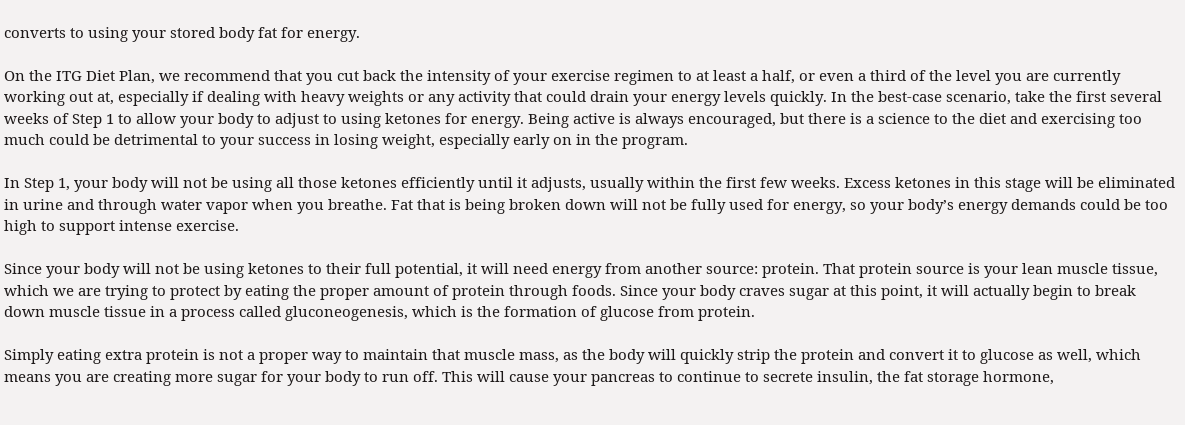converts to using your stored body fat for energy.

On the ITG Diet Plan, we recommend that you cut back the intensity of your exercise regimen to at least a half, or even a third of the level you are currently working out at, especially if dealing with heavy weights or any activity that could drain your energy levels quickly. In the best-case scenario, take the first several weeks of Step 1 to allow your body to adjust to using ketones for energy. Being active is always encouraged, but there is a science to the diet and exercising too much could be detrimental to your success in losing weight, especially early on in the program.

In Step 1, your body will not be using all those ketones efficiently until it adjusts, usually within the first few weeks. Excess ketones in this stage will be eliminated in urine and through water vapor when you breathe. Fat that is being broken down will not be fully used for energy, so your body’s energy demands could be too high to support intense exercise.

Since your body will not be using ketones to their full potential, it will need energy from another source: protein. That protein source is your lean muscle tissue, which we are trying to protect by eating the proper amount of protein through foods. Since your body craves sugar at this point, it will actually begin to break down muscle tissue in a process called gluconeogenesis, which is the formation of glucose from protein.

Simply eating extra protein is not a proper way to maintain that muscle mass, as the body will quickly strip the protein and convert it to glucose as well, which means you are creating more sugar for your body to run off. This will cause your pancreas to continue to secrete insulin, the fat storage hormone,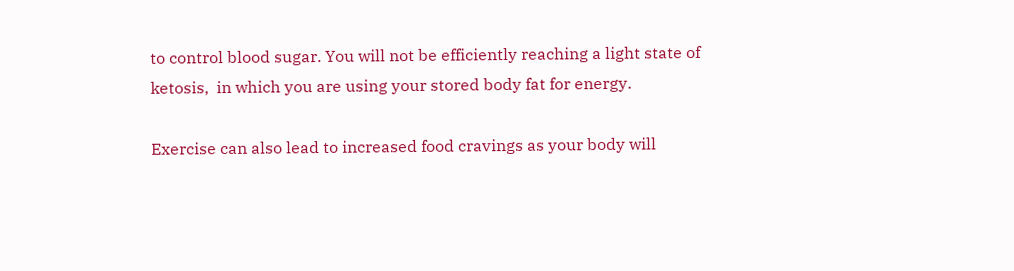to control blood sugar. You will not be efficiently reaching a light state of ketosis,  in which you are using your stored body fat for energy.

Exercise can also lead to increased food cravings as your body will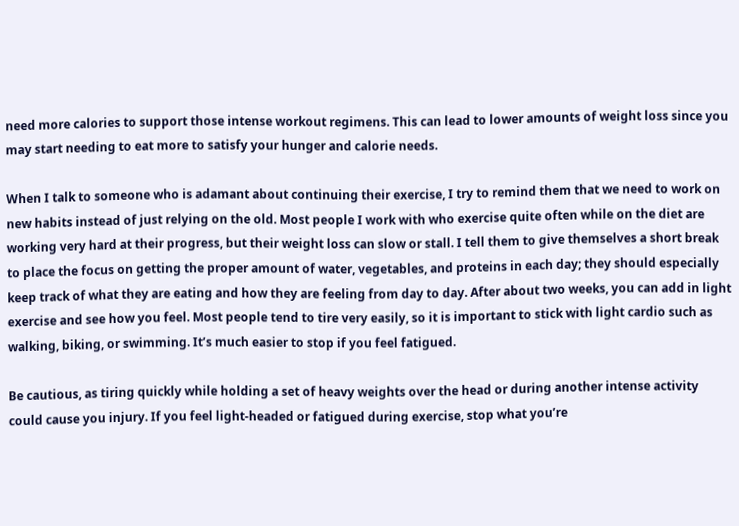need more calories to support those intense workout regimens. This can lead to lower amounts of weight loss since you may start needing to eat more to satisfy your hunger and calorie needs.

When I talk to someone who is adamant about continuing their exercise, I try to remind them that we need to work on new habits instead of just relying on the old. Most people I work with who exercise quite often while on the diet are working very hard at their progress, but their weight loss can slow or stall. I tell them to give themselves a short break to place the focus on getting the proper amount of water, vegetables, and proteins in each day; they should especially keep track of what they are eating and how they are feeling from day to day. After about two weeks, you can add in light exercise and see how you feel. Most people tend to tire very easily, so it is important to stick with light cardio such as walking, biking, or swimming. It’s much easier to stop if you feel fatigued.

Be cautious, as tiring quickly while holding a set of heavy weights over the head or during another intense activity could cause you injury. If you feel light-headed or fatigued during exercise, stop what you’re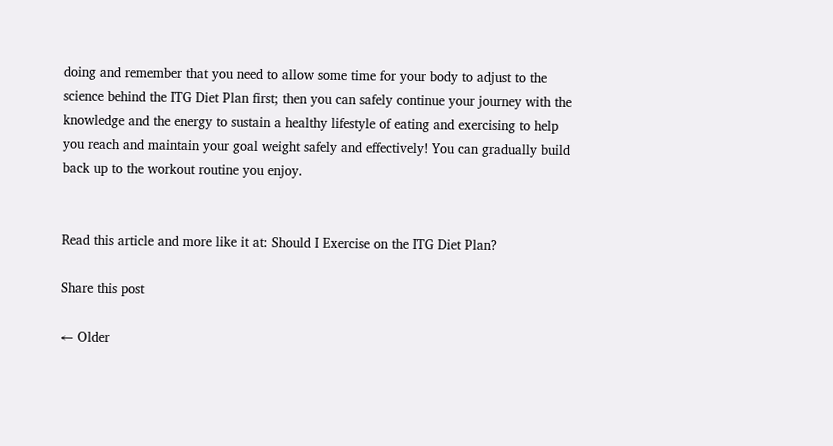doing and remember that you need to allow some time for your body to adjust to the science behind the ITG Diet Plan first; then you can safely continue your journey with the knowledge and the energy to sustain a healthy lifestyle of eating and exercising to help you reach and maintain your goal weight safely and effectively! You can gradually build back up to the workout routine you enjoy.


Read this article and more like it at: Should I Exercise on the ITG Diet Plan?

Share this post

← Older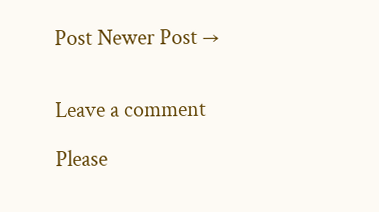Post Newer Post →


Leave a comment

Please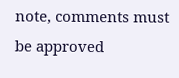note, comments must be approved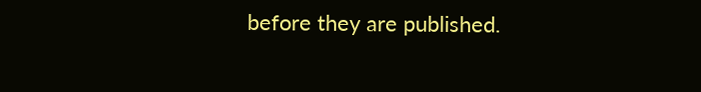before they are published.